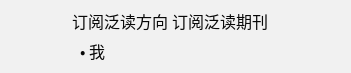订阅泛读方向 订阅泛读期刊
  • 我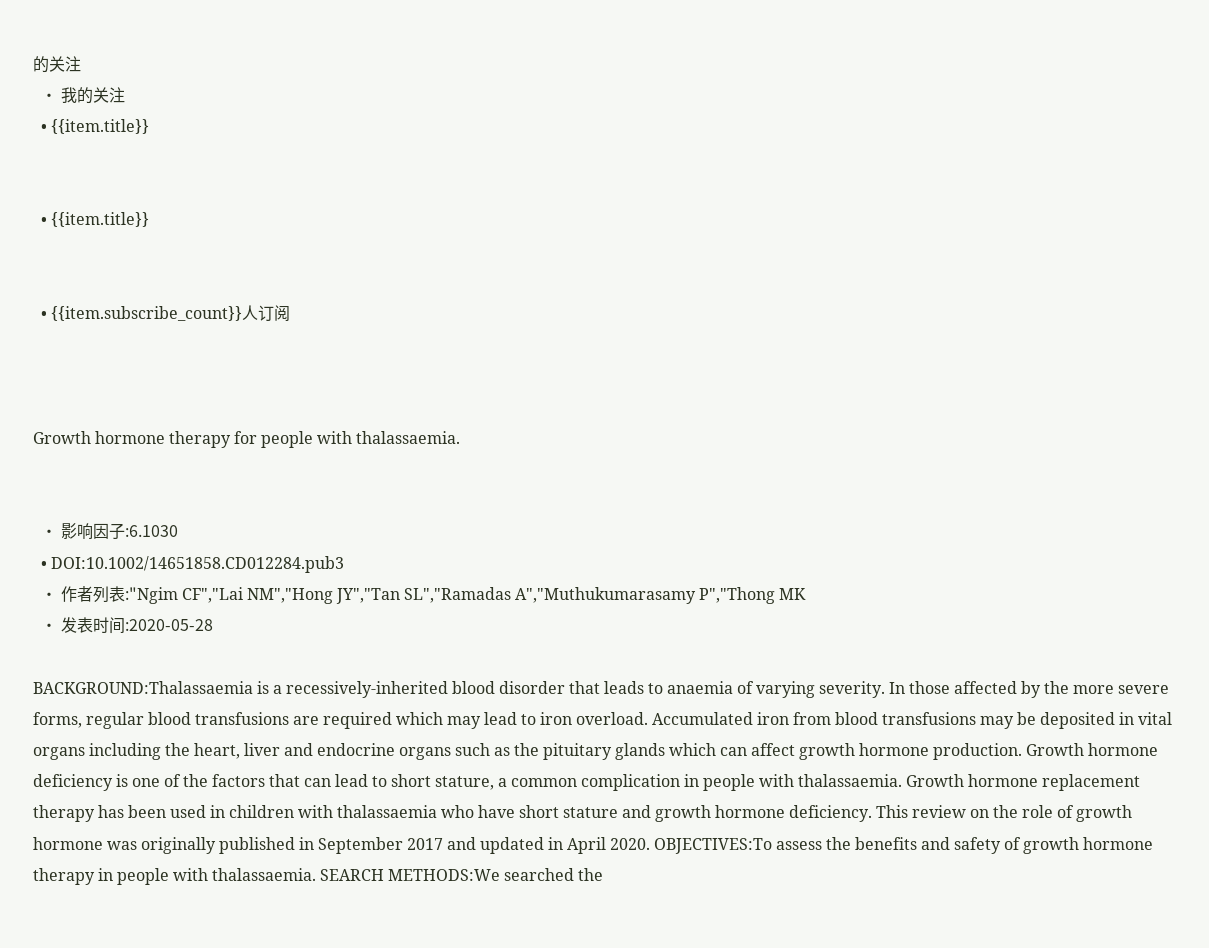的关注
  • 我的关注
  • {{item.title}}


  • {{item.title}}


  • {{item.subscribe_count}}人订阅



Growth hormone therapy for people with thalassaemia.


  • 影响因子:6.1030
  • DOI:10.1002/14651858.CD012284.pub3
  • 作者列表:"Ngim CF","Lai NM","Hong JY","Tan SL","Ramadas A","Muthukumarasamy P","Thong MK
  • 发表时间:2020-05-28

BACKGROUND:Thalassaemia is a recessively-inherited blood disorder that leads to anaemia of varying severity. In those affected by the more severe forms, regular blood transfusions are required which may lead to iron overload. Accumulated iron from blood transfusions may be deposited in vital organs including the heart, liver and endocrine organs such as the pituitary glands which can affect growth hormone production. Growth hormone deficiency is one of the factors that can lead to short stature, a common complication in people with thalassaemia. Growth hormone replacement therapy has been used in children with thalassaemia who have short stature and growth hormone deficiency. This review on the role of growth hormone was originally published in September 2017 and updated in April 2020. OBJECTIVES:To assess the benefits and safety of growth hormone therapy in people with thalassaemia. SEARCH METHODS:We searched the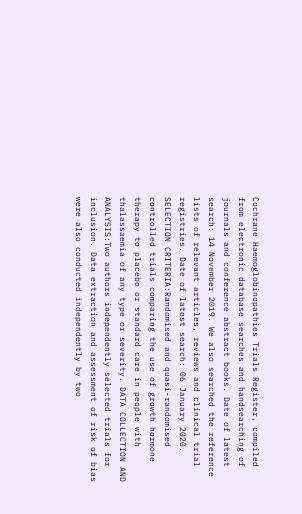Cochrane Haemoglobinopathies Trials Register, compiled from electronic database searches and handsearching of journals and conference abstract books. Date of latest search: 14 November 2019. We also searched the reference lists of relevant articles, reviews and clinical trial registries. Date of latest search: 06 January 2020. SELECTION CRITERIA:Randomised and quasi-randomised controlled trials comparing the use of growth hormone therapy to placebo or standard care in people with thalassaemia of any type or severity. DATA COLLECTION AND ANALYSIS:Two authors independently selected trials for inclusion. Data extraction and assessment of risk of bias were also conducted independently by two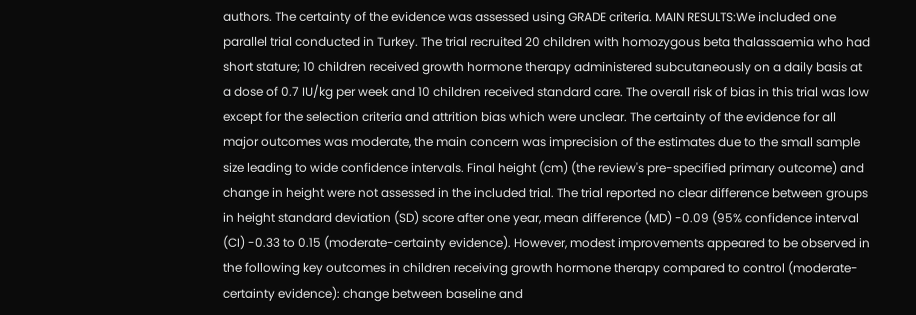authors. The certainty of the evidence was assessed using GRADE criteria. MAIN RESULTS:We included one parallel trial conducted in Turkey. The trial recruited 20 children with homozygous beta thalassaemia who had short stature; 10 children received growth hormone therapy administered subcutaneously on a daily basis at a dose of 0.7 IU/kg per week and 10 children received standard care. The overall risk of bias in this trial was low except for the selection criteria and attrition bias which were unclear. The certainty of the evidence for all major outcomes was moderate, the main concern was imprecision of the estimates due to the small sample size leading to wide confidence intervals. Final height (cm) (the review's pre-specified primary outcome) and change in height were not assessed in the included trial. The trial reported no clear difference between groups in height standard deviation (SD) score after one year, mean difference (MD) -0.09 (95% confidence interval (CI) -0.33 to 0.15 (moderate-certainty evidence). However, modest improvements appeared to be observed in the following key outcomes in children receiving growth hormone therapy compared to control (moderate-certainty evidence): change between baseline and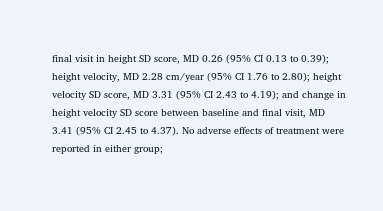final visit in height SD score, MD 0.26 (95% CI 0.13 to 0.39); height velocity, MD 2.28 cm/year (95% CI 1.76 to 2.80); height velocity SD score, MD 3.31 (95% CI 2.43 to 4.19); and change in height velocity SD score between baseline and final visit, MD 3.41 (95% CI 2.45 to 4.37). No adverse effects of treatment were reported in either group;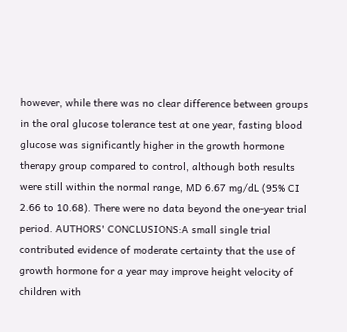however, while there was no clear difference between groups in the oral glucose tolerance test at one year, fasting blood glucose was significantly higher in the growth hormone therapy group compared to control, although both results were still within the normal range, MD 6.67 mg/dL (95% CI 2.66 to 10.68). There were no data beyond the one-year trial period. AUTHORS' CONCLUSIONS:A small single trial contributed evidence of moderate certainty that the use of growth hormone for a year may improve height velocity of children with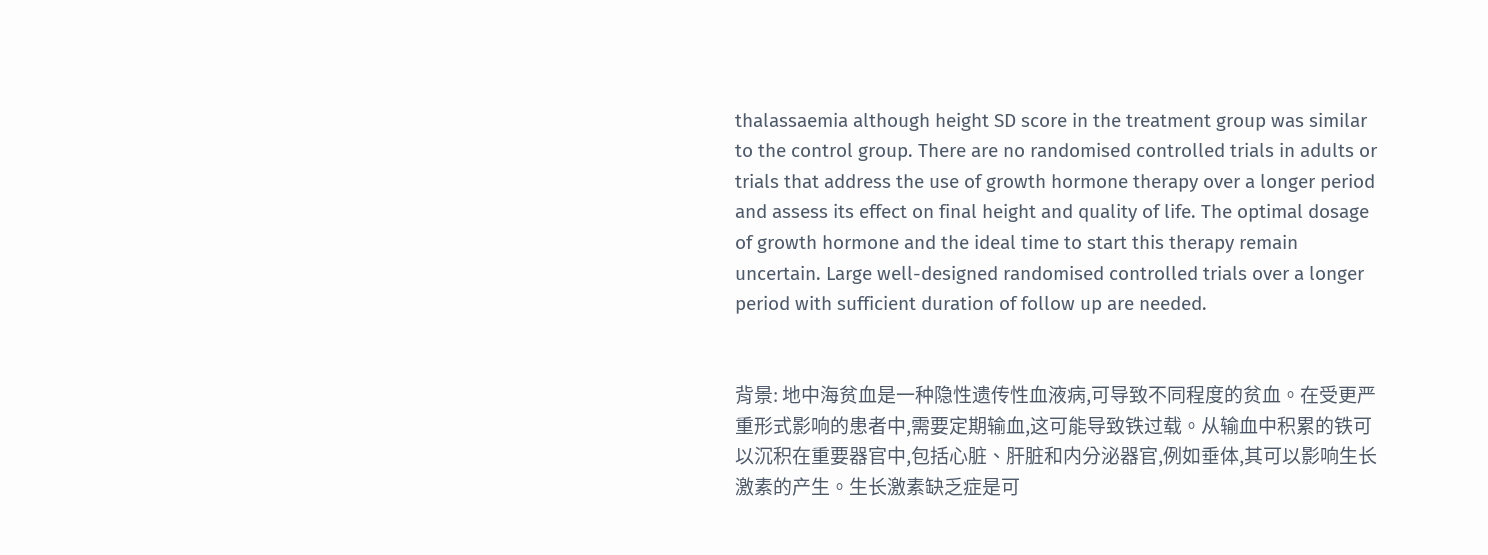thalassaemia although height SD score in the treatment group was similar to the control group. There are no randomised controlled trials in adults or trials that address the use of growth hormone therapy over a longer period and assess its effect on final height and quality of life. The optimal dosage of growth hormone and the ideal time to start this therapy remain uncertain. Large well-designed randomised controlled trials over a longer period with sufficient duration of follow up are needed.


背景: 地中海贫血是一种隐性遗传性血液病,可导致不同程度的贫血。在受更严重形式影响的患者中,需要定期输血,这可能导致铁过载。从输血中积累的铁可以沉积在重要器官中,包括心脏、肝脏和内分泌器官,例如垂体,其可以影响生长激素的产生。生长激素缺乏症是可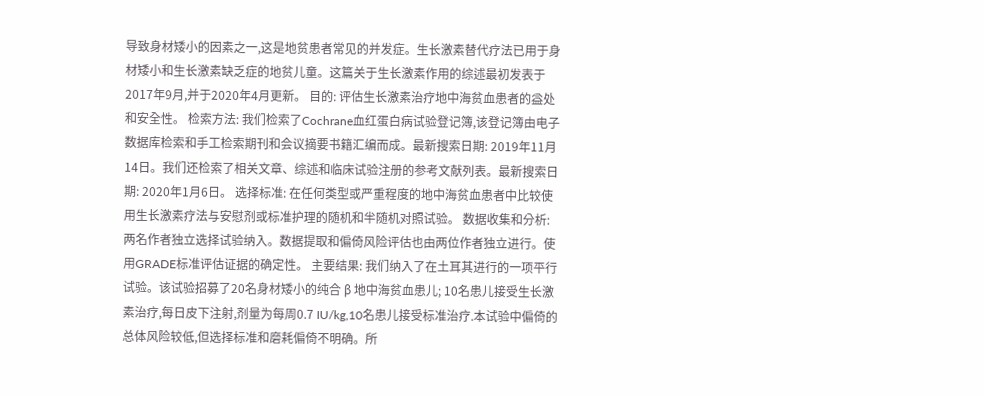导致身材矮小的因素之一,这是地贫患者常见的并发症。生长激素替代疗法已用于身材矮小和生长激素缺乏症的地贫儿童。这篇关于生长激素作用的综述最初发表于2017年9月,并于2020年4月更新。 目的: 评估生长激素治疗地中海贫血患者的益处和安全性。 检索方法: 我们检索了Cochrane血红蛋白病试验登记簿,该登记簿由电子数据库检索和手工检索期刊和会议摘要书籍汇编而成。最新搜索日期: 2019年11月14日。我们还检索了相关文章、综述和临床试验注册的参考文献列表。最新搜索日期: 2020年1月6日。 选择标准: 在任何类型或严重程度的地中海贫血患者中比较使用生长激素疗法与安慰剂或标准护理的随机和半随机对照试验。 数据收集和分析: 两名作者独立选择试验纳入。数据提取和偏倚风险评估也由两位作者独立进行。使用GRADE标准评估证据的确定性。 主要结果: 我们纳入了在土耳其进行的一项平行试验。该试验招募了20名身材矮小的纯合 β 地中海贫血患儿; 10名患儿接受生长激素治疗,每日皮下注射,剂量为每周0.7 IU/kg,10名患儿接受标准治疗.本试验中偏倚的总体风险较低,但选择标准和磨耗偏倚不明确。所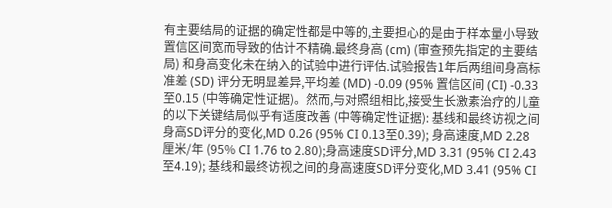有主要结局的证据的确定性都是中等的,主要担心的是由于样本量小导致置信区间宽而导致的估计不精确.最终身高 (cm) (审查预先指定的主要结局) 和身高变化未在纳入的试验中进行评估.试验报告1年后两组间身高标准差 (SD) 评分无明显差异,平均差 (MD) -0.09 (95% 置信区间 (CI) -0.33至0.15 (中等确定性证据)。然而,与对照组相比,接受生长激素治疗的儿童的以下关键结局似乎有适度改善 (中等确定性证据): 基线和最终访视之间身高SD评分的变化,MD 0.26 (95% CI 0.13至0.39); 身高速度,MD 2.28厘米/年 (95% CI 1.76 to 2.80);身高速度SD评分,MD 3.31 (95% CI 2.43至4.19); 基线和最终访视之间的身高速度SD评分变化,MD 3.41 (95% CI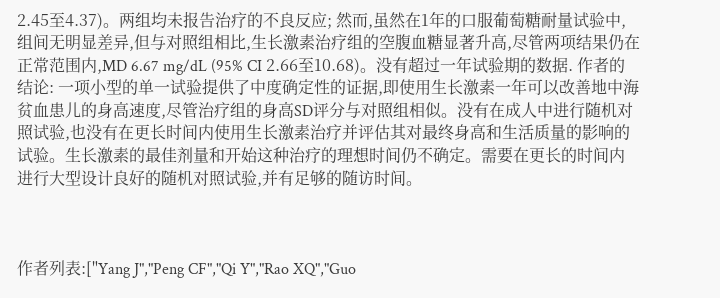2.45至4.37)。两组均未报告治疗的不良反应; 然而,虽然在1年的口服葡萄糖耐量试验中,组间无明显差异,但与对照组相比,生长激素治疗组的空腹血糖显著升高,尽管两项结果仍在正常范围内,MD 6.67 mg/dL (95% CI 2.66至10.68)。没有超过一年试验期的数据. 作者的结论: 一项小型的单一试验提供了中度确定性的证据,即使用生长激素一年可以改善地中海贫血患儿的身高速度,尽管治疗组的身高SD评分与对照组相似。没有在成人中进行随机对照试验,也没有在更长时间内使用生长激素治疗并评估其对最终身高和生活质量的影响的试验。生长激素的最佳剂量和开始这种治疗的理想时间仍不确定。需要在更长的时间内进行大型设计良好的随机对照试验,并有足够的随访时间。



作者列表:["Yang J","Peng CF","Qi Y","Rao XQ","Guo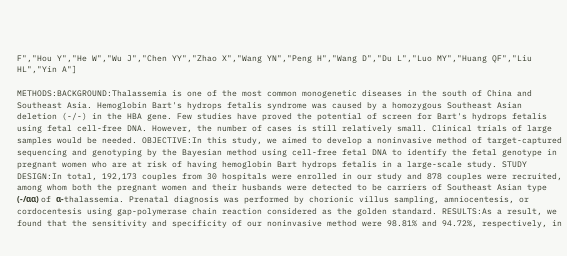F","Hou Y","He W","Wu J","Chen YY","Zhao X","Wang YN","Peng H","Wang D","Du L","Luo MY","Huang QF","Liu HL","Yin A"]

METHODS:BACKGROUND:Thalassemia is one of the most common monogenetic diseases in the south of China and Southeast Asia. Hemoglobin Bart's hydrops fetalis syndrome was caused by a homozygous Southeast Asian deletion (-/-) in the HBA gene. Few studies have proved the potential of screen for Bart's hydrops fetalis using fetal cell-free DNA. However, the number of cases is still relatively small. Clinical trials of large samples would be needed. OBJECTIVE:In this study, we aimed to develop a noninvasive method of target-captured sequencing and genotyping by the Bayesian method using cell-free fetal DNA to identify the fetal genotype in pregnant women who are at risk of having hemoglobin Bart hydrops fetalis in a large-scale study. STUDY DESIGN:In total, 192,173 couples from 30 hospitals were enrolled in our study and 878 couples were recruited, among whom both the pregnant women and their husbands were detected to be carriers of Southeast Asian type (-/αα) of α-thalassemia. Prenatal diagnosis was performed by chorionic villus sampling, amniocentesis, or cordocentesis using gap-polymerase chain reaction considered as the golden standard. RESULTS:As a result, we found that the sensitivity and specificity of our noninvasive method were 98.81% and 94.72%, respectively, in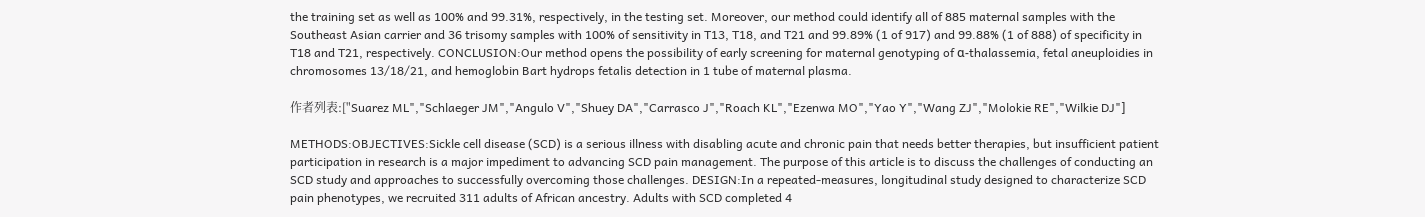the training set as well as 100% and 99.31%, respectively, in the testing set. Moreover, our method could identify all of 885 maternal samples with the Southeast Asian carrier and 36 trisomy samples with 100% of sensitivity in T13, T18, and T21 and 99.89% (1 of 917) and 99.88% (1 of 888) of specificity in T18 and T21, respectively. CONCLUSION:Our method opens the possibility of early screening for maternal genotyping of α-thalassemia, fetal aneuploidies in chromosomes 13/18/21, and hemoglobin Bart hydrops fetalis detection in 1 tube of maternal plasma.

作者列表:["Suarez ML","Schlaeger JM","Angulo V","Shuey DA","Carrasco J","Roach KL","Ezenwa MO","Yao Y","Wang ZJ","Molokie RE","Wilkie DJ"]

METHODS:OBJECTIVES:Sickle cell disease (SCD) is a serious illness with disabling acute and chronic pain that needs better therapies, but insufficient patient participation in research is a major impediment to advancing SCD pain management. The purpose of this article is to discuss the challenges of conducting an SCD study and approaches to successfully overcoming those challenges. DESIGN:In a repeated-measures, longitudinal study designed to characterize SCD pain phenotypes, we recruited 311 adults of African ancestry. Adults with SCD completed 4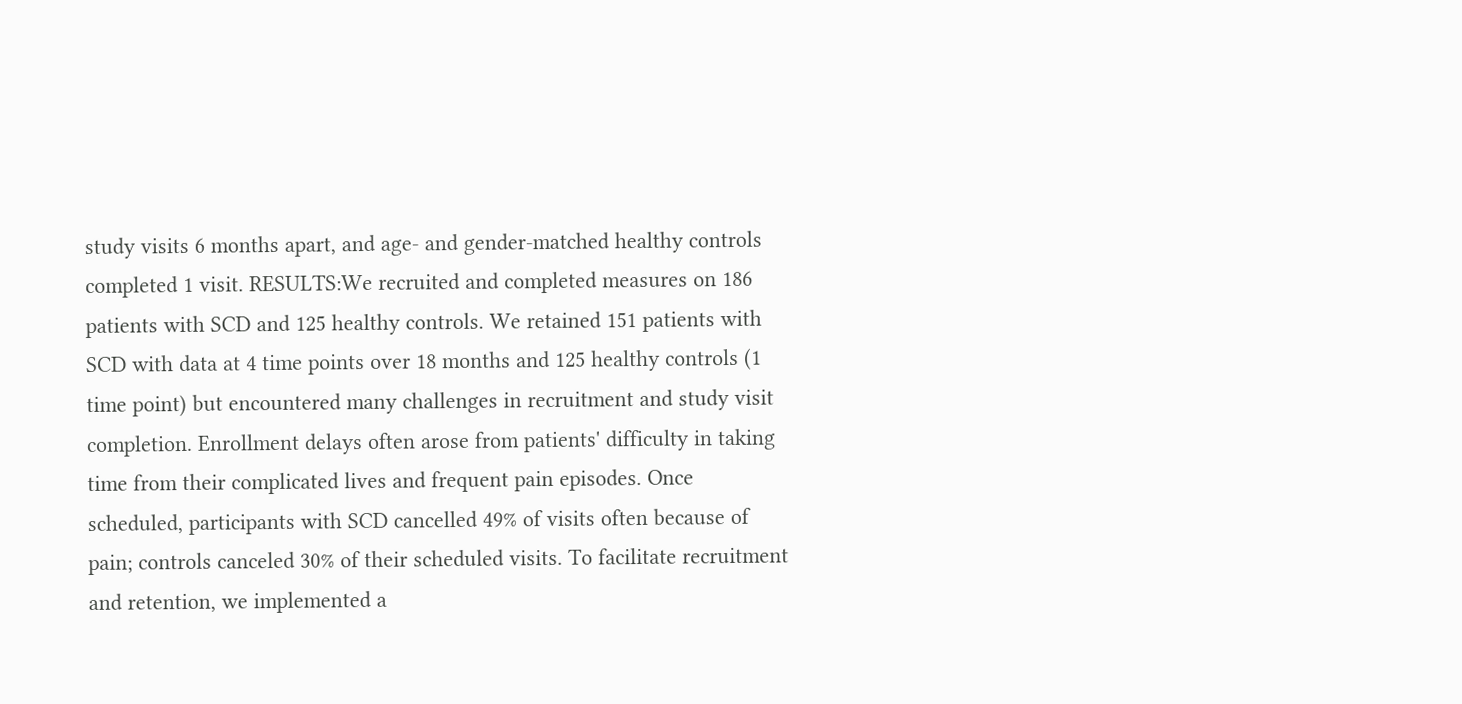study visits 6 months apart, and age- and gender-matched healthy controls completed 1 visit. RESULTS:We recruited and completed measures on 186 patients with SCD and 125 healthy controls. We retained 151 patients with SCD with data at 4 time points over 18 months and 125 healthy controls (1 time point) but encountered many challenges in recruitment and study visit completion. Enrollment delays often arose from patients' difficulty in taking time from their complicated lives and frequent pain episodes. Once scheduled, participants with SCD cancelled 49% of visits often because of pain; controls canceled 30% of their scheduled visits. To facilitate recruitment and retention, we implemented a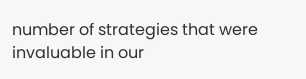number of strategies that were invaluable in our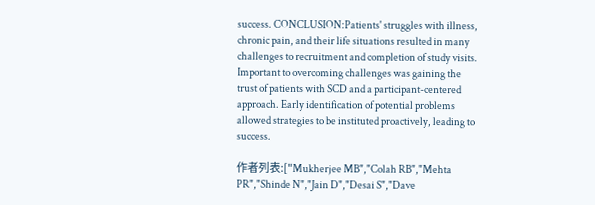success. CONCLUSION:Patients' struggles with illness, chronic pain, and their life situations resulted in many challenges to recruitment and completion of study visits. Important to overcoming challenges was gaining the trust of patients with SCD and a participant-centered approach. Early identification of potential problems allowed strategies to be instituted proactively, leading to success.

作者列表:["Mukherjee MB","Colah RB","Mehta PR","Shinde N","Jain D","Desai S","Dave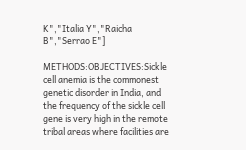K","Italia Y","Raicha B","Serrao E"]

METHODS:OBJECTIVES:Sickle cell anemia is the commonest genetic disorder in India, and the frequency of the sickle cell gene is very high in the remote tribal areas where facilities are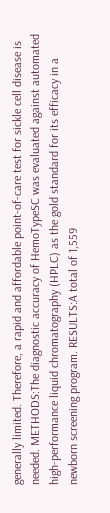generally limited. Therefore, a rapid and affordable point-of-care test for sickle cell disease is needed. METHODS:The diagnostic accuracy of HemoTypeSC was evaluated against automated high-performance liquid chromatography (HPLC) as the gold standard for its efficacy in a newborn screening program. RESULTS:A total of 1,559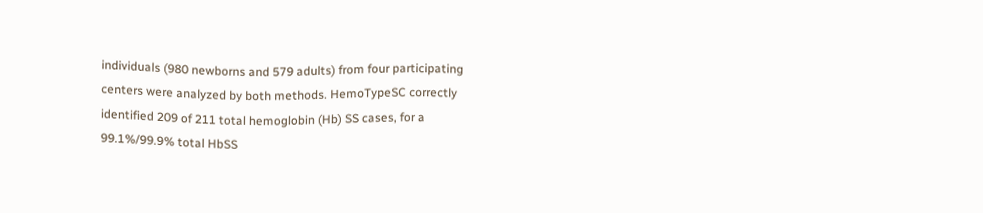individuals (980 newborns and 579 adults) from four participating centers were analyzed by both methods. HemoTypeSC correctly identified 209 of 211 total hemoglobin (Hb) SS cases, for a 99.1%/99.9% total HbSS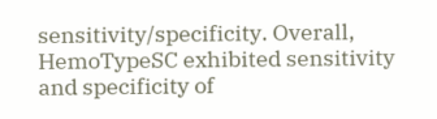sensitivity/specificity. Overall, HemoTypeSC exhibited sensitivity and specificity of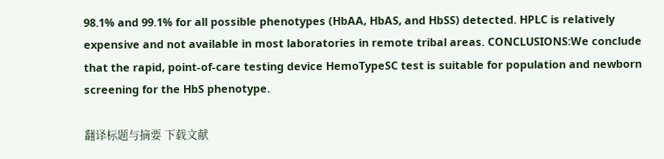98.1% and 99.1% for all possible phenotypes (HbAA, HbAS, and HbSS) detected. HPLC is relatively expensive and not available in most laboratories in remote tribal areas. CONCLUSIONS:We conclude that the rapid, point-of-care testing device HemoTypeSC test is suitable for population and newborn screening for the HbS phenotype.

翻译标题与摘要 下载文献